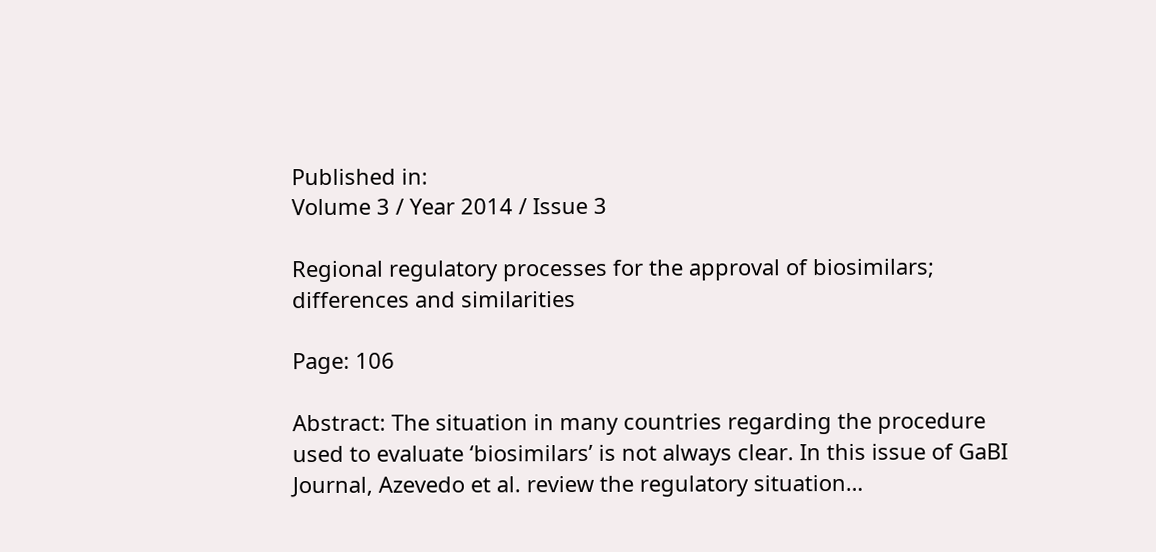Published in:
Volume 3 / Year 2014 / Issue 3

Regional regulatory processes for the approval of biosimilars; differences and similarities

Page: 106

Abstract: The situation in many countries regarding the procedure used to evaluate ‘biosimilars’ is not always clear. In this issue of GaBI Journal, Azevedo et al. review the regulatory situation…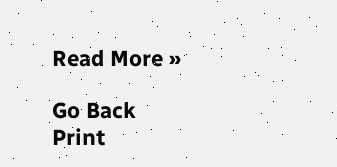Read More »

Go Back Print